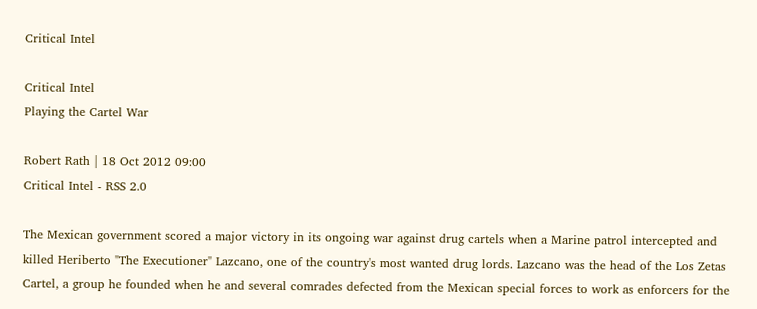Critical Intel

Critical Intel
Playing the Cartel War

Robert Rath | 18 Oct 2012 09:00
Critical Intel - RSS 2.0

The Mexican government scored a major victory in its ongoing war against drug cartels when a Marine patrol intercepted and killed Heriberto "The Executioner" Lazcano, one of the country's most wanted drug lords. Lazcano was the head of the Los Zetas Cartel, a group he founded when he and several comrades defected from the Mexican special forces to work as enforcers for the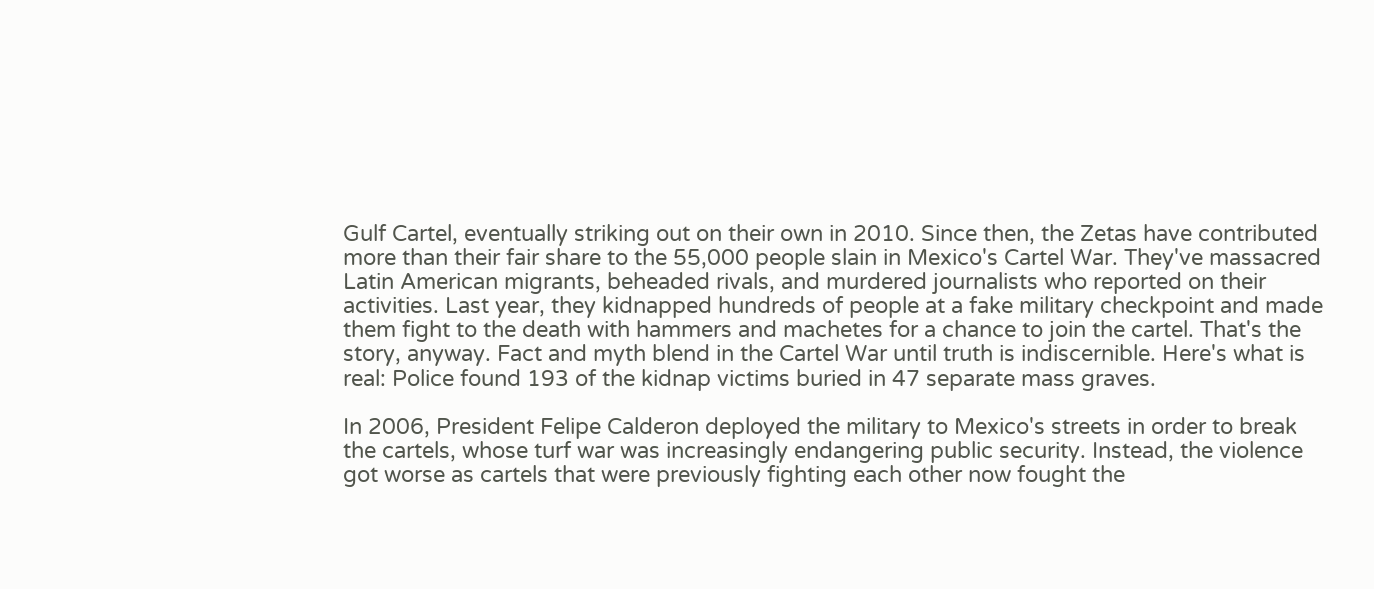Gulf Cartel, eventually striking out on their own in 2010. Since then, the Zetas have contributed more than their fair share to the 55,000 people slain in Mexico's Cartel War. They've massacred Latin American migrants, beheaded rivals, and murdered journalists who reported on their activities. Last year, they kidnapped hundreds of people at a fake military checkpoint and made them fight to the death with hammers and machetes for a chance to join the cartel. That's the story, anyway. Fact and myth blend in the Cartel War until truth is indiscernible. Here's what is real: Police found 193 of the kidnap victims buried in 47 separate mass graves.

In 2006, President Felipe Calderon deployed the military to Mexico's streets in order to break the cartels, whose turf war was increasingly endangering public security. Instead, the violence got worse as cartels that were previously fighting each other now fought the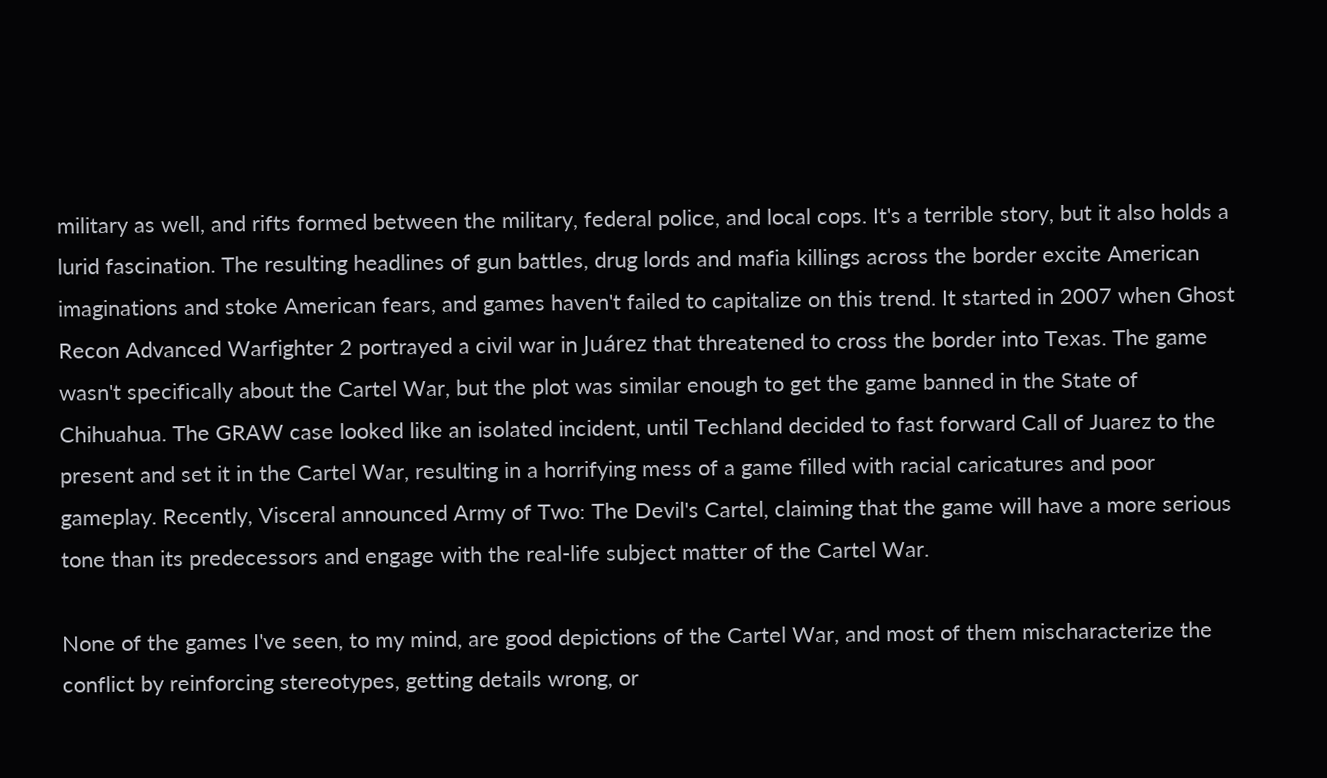military as well, and rifts formed between the military, federal police, and local cops. It's a terrible story, but it also holds a lurid fascination. The resulting headlines of gun battles, drug lords and mafia killings across the border excite American imaginations and stoke American fears, and games haven't failed to capitalize on this trend. It started in 2007 when Ghost Recon Advanced Warfighter 2 portrayed a civil war in Juárez that threatened to cross the border into Texas. The game wasn't specifically about the Cartel War, but the plot was similar enough to get the game banned in the State of Chihuahua. The GRAW case looked like an isolated incident, until Techland decided to fast forward Call of Juarez to the present and set it in the Cartel War, resulting in a horrifying mess of a game filled with racial caricatures and poor gameplay. Recently, Visceral announced Army of Two: The Devil's Cartel, claiming that the game will have a more serious tone than its predecessors and engage with the real-life subject matter of the Cartel War.

None of the games I've seen, to my mind, are good depictions of the Cartel War, and most of them mischaracterize the conflict by reinforcing stereotypes, getting details wrong, or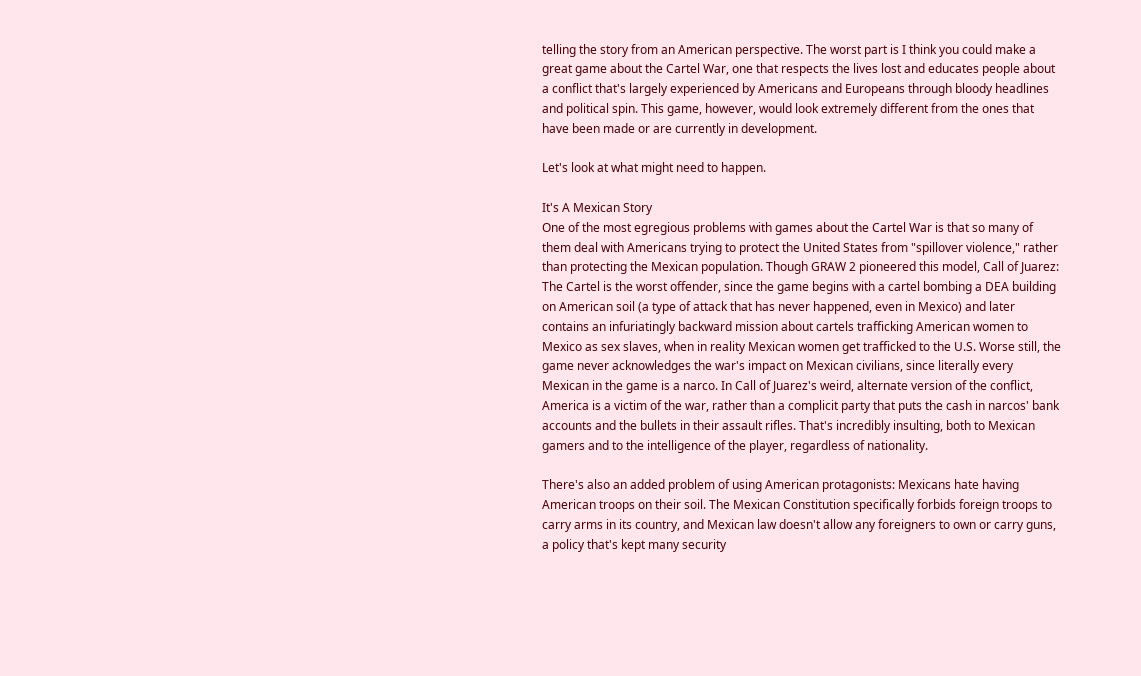telling the story from an American perspective. The worst part is I think you could make a great game about the Cartel War, one that respects the lives lost and educates people about a conflict that's largely experienced by Americans and Europeans through bloody headlines and political spin. This game, however, would look extremely different from the ones that have been made or are currently in development.

Let's look at what might need to happen.

It's A Mexican Story
One of the most egregious problems with games about the Cartel War is that so many of them deal with Americans trying to protect the United States from "spillover violence," rather than protecting the Mexican population. Though GRAW 2 pioneered this model, Call of Juarez: The Cartel is the worst offender, since the game begins with a cartel bombing a DEA building on American soil (a type of attack that has never happened, even in Mexico) and later contains an infuriatingly backward mission about cartels trafficking American women to Mexico as sex slaves, when in reality Mexican women get trafficked to the U.S. Worse still, the game never acknowledges the war's impact on Mexican civilians, since literally every Mexican in the game is a narco. In Call of Juarez's weird, alternate version of the conflict, America is a victim of the war, rather than a complicit party that puts the cash in narcos' bank accounts and the bullets in their assault rifles. That's incredibly insulting, both to Mexican gamers and to the intelligence of the player, regardless of nationality.

There's also an added problem of using American protagonists: Mexicans hate having American troops on their soil. The Mexican Constitution specifically forbids foreign troops to carry arms in its country, and Mexican law doesn't allow any foreigners to own or carry guns, a policy that's kept many security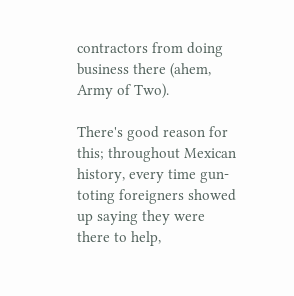contractors from doing business there (ahem, Army of Two).

There's good reason for this; throughout Mexican history, every time gun-toting foreigners showed up saying they were there to help,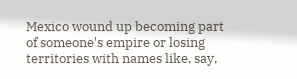Mexico wound up becoming part of someone's empire or losing territories with names like, say,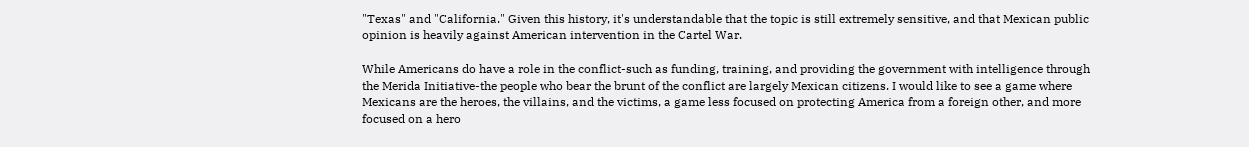"Texas" and "California." Given this history, it's understandable that the topic is still extremely sensitive, and that Mexican public opinion is heavily against American intervention in the Cartel War.

While Americans do have a role in the conflict-such as funding, training, and providing the government with intelligence through the Merida Initiative-the people who bear the brunt of the conflict are largely Mexican citizens. I would like to see a game where Mexicans are the heroes, the villains, and the victims, a game less focused on protecting America from a foreign other, and more focused on a hero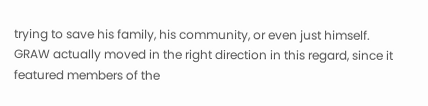trying to save his family, his community, or even just himself. GRAW actually moved in the right direction in this regard, since it featured members of the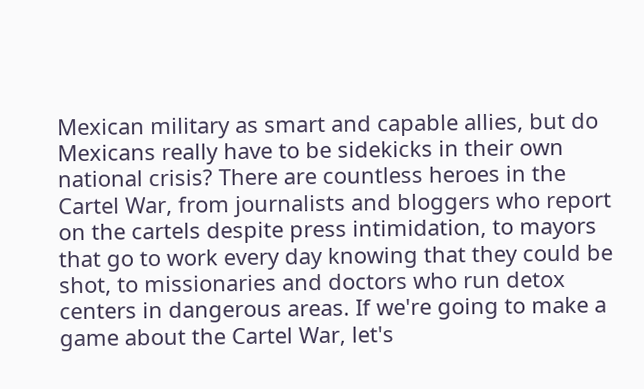Mexican military as smart and capable allies, but do Mexicans really have to be sidekicks in their own national crisis? There are countless heroes in the Cartel War, from journalists and bloggers who report on the cartels despite press intimidation, to mayors that go to work every day knowing that they could be shot, to missionaries and doctors who run detox centers in dangerous areas. If we're going to make a game about the Cartel War, let's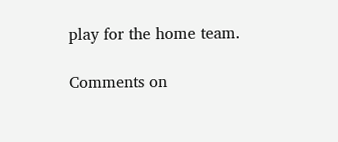play for the home team.

Comments on